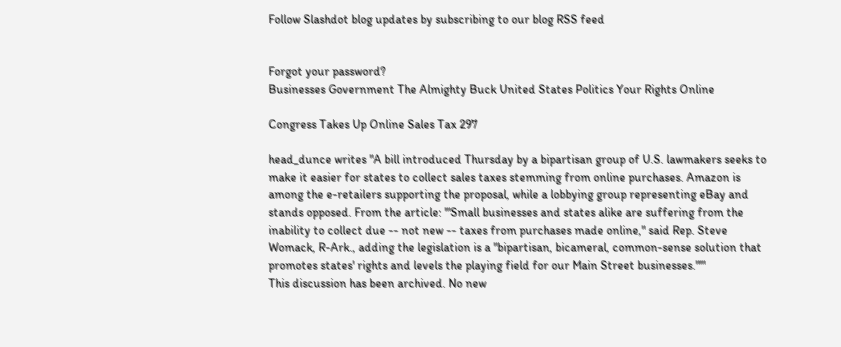Follow Slashdot blog updates by subscribing to our blog RSS feed


Forgot your password?
Businesses Government The Almighty Buck United States Politics Your Rights Online

Congress Takes Up Online Sales Tax 297

head_dunce writes "A bill introduced Thursday by a bipartisan group of U.S. lawmakers seeks to make it easier for states to collect sales taxes stemming from online purchases. Amazon is among the e-retailers supporting the proposal, while a lobbying group representing eBay and stands opposed. From the article: '"Small businesses and states alike are suffering from the inability to collect due -- not new -- taxes from purchases made online," said Rep. Steve Womack, R-Ark., adding the legislation is a "bipartisan, bicameral, common-sense solution that promotes states' rights and levels the playing field for our Main Street businesses."'"
This discussion has been archived. No new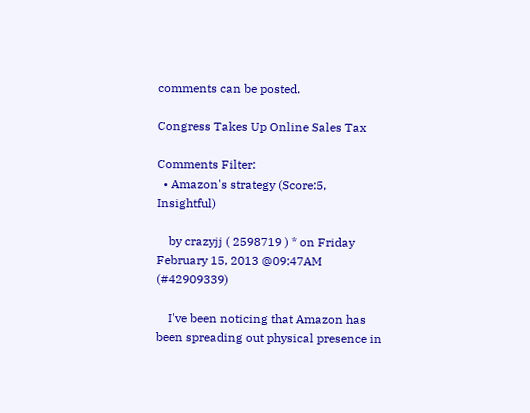comments can be posted.

Congress Takes Up Online Sales Tax

Comments Filter:
  • Amazon's strategy (Score:5, Insightful)

    by crazyjj ( 2598719 ) * on Friday February 15, 2013 @09:47AM (#42909339)

    I've been noticing that Amazon has been spreading out physical presence in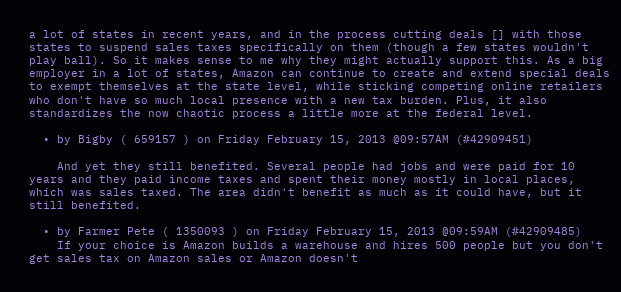a lot of states in recent years, and in the process cutting deals [] with those states to suspend sales taxes specifically on them (though a few states wouldn't play ball). So it makes sense to me why they might actually support this. As a big employer in a lot of states, Amazon can continue to create and extend special deals to exempt themselves at the state level, while sticking competing online retailers who don't have so much local presence with a new tax burden. Plus, it also standardizes the now chaotic process a little more at the federal level.

  • by Bigby ( 659157 ) on Friday February 15, 2013 @09:57AM (#42909451)

    And yet they still benefited. Several people had jobs and were paid for 10 years and they paid income taxes and spent their money mostly in local places, which was sales taxed. The area didn't benefit as much as it could have, but it still benefited.

  • by Farmer Pete ( 1350093 ) on Friday February 15, 2013 @09:59AM (#42909485)
    If your choice is Amazon builds a warehouse and hires 500 people but you don't get sales tax on Amazon sales or Amazon doesn't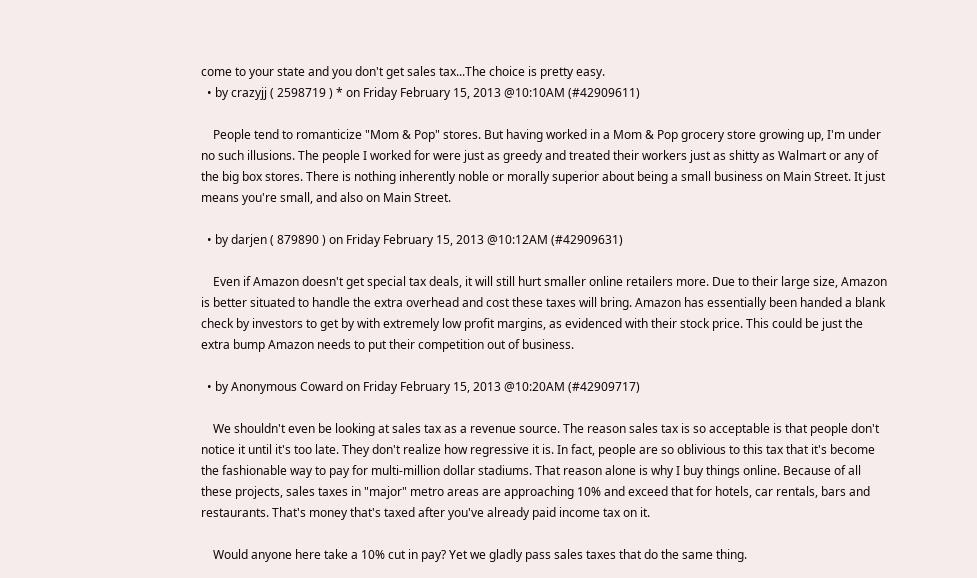come to your state and you don't get sales tax...The choice is pretty easy.
  • by crazyjj ( 2598719 ) * on Friday February 15, 2013 @10:10AM (#42909611)

    People tend to romanticize "Mom & Pop" stores. But having worked in a Mom & Pop grocery store growing up, I'm under no such illusions. The people I worked for were just as greedy and treated their workers just as shitty as Walmart or any of the big box stores. There is nothing inherently noble or morally superior about being a small business on Main Street. It just means you're small, and also on Main Street.

  • by darjen ( 879890 ) on Friday February 15, 2013 @10:12AM (#42909631)

    Even if Amazon doesn't get special tax deals, it will still hurt smaller online retailers more. Due to their large size, Amazon is better situated to handle the extra overhead and cost these taxes will bring. Amazon has essentially been handed a blank check by investors to get by with extremely low profit margins, as evidenced with their stock price. This could be just the extra bump Amazon needs to put their competition out of business.

  • by Anonymous Coward on Friday February 15, 2013 @10:20AM (#42909717)

    We shouldn't even be looking at sales tax as a revenue source. The reason sales tax is so acceptable is that people don't notice it until it's too late. They don't realize how regressive it is. In fact, people are so oblivious to this tax that it's become the fashionable way to pay for multi-million dollar stadiums. That reason alone is why I buy things online. Because of all these projects, sales taxes in "major" metro areas are approaching 10% and exceed that for hotels, car rentals, bars and restaurants. That's money that's taxed after you've already paid income tax on it.

    Would anyone here take a 10% cut in pay? Yet we gladly pass sales taxes that do the same thing.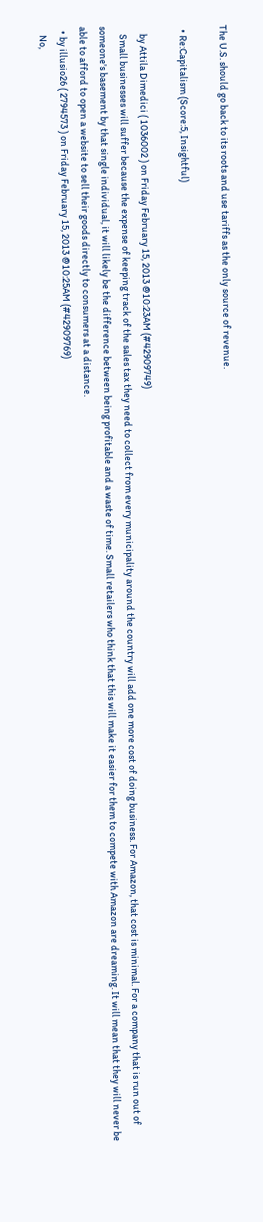The U.S. should go back to its roots and use tariffs as the only source of revenue.

  • Re:Capitalism (Score:5, Insightful)

    by Attila Dimedici ( 1036002 ) on Friday February 15, 2013 @10:23AM (#42909749)
    Small businesses will suffer because the expense of keeping track of the sales tax they need to collect from every municipality around the country will add one more cost of doing business. For Amazon, that cost is minimal. For a company that is run out of someone's basement by that single individual, it will likely be the difference between being profitable and a waste of time. Small retailers who think that this will make it easier for them to compete with Amazon are dreaming. It will mean that they will never be able to afford to open a website to sell their goods directly to consumers at a distance.
  • by illusio26 ( 2794573 ) on Friday February 15, 2013 @10:25AM (#42909769)
    No,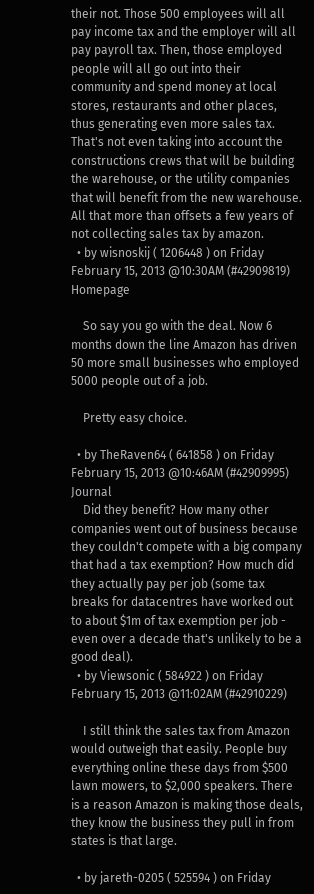their not. Those 500 employees will all pay income tax and the employer will all pay payroll tax. Then, those employed people will all go out into their community and spend money at local stores, restaurants and other places, thus generating even more sales tax. That's not even taking into account the constructions crews that will be building the warehouse, or the utility companies that will benefit from the new warehouse. All that more than offsets a few years of not collecting sales tax by amazon.
  • by wisnoskij ( 1206448 ) on Friday February 15, 2013 @10:30AM (#42909819) Homepage

    So say you go with the deal. Now 6 months down the line Amazon has driven 50 more small businesses who employed 5000 people out of a job.

    Pretty easy choice.

  • by TheRaven64 ( 641858 ) on Friday February 15, 2013 @10:46AM (#42909995) Journal
    Did they benefit? How many other companies went out of business because they couldn't compete with a big company that had a tax exemption? How much did they actually pay per job (some tax breaks for datacentres have worked out to about $1m of tax exemption per job - even over a decade that's unlikely to be a good deal).
  • by Viewsonic ( 584922 ) on Friday February 15, 2013 @11:02AM (#42910229)

    I still think the sales tax from Amazon would outweigh that easily. People buy everything online these days from $500 lawn mowers, to $2,000 speakers. There is a reason Amazon is making those deals, they know the business they pull in from states is that large.

  • by jareth-0205 ( 525594 ) on Friday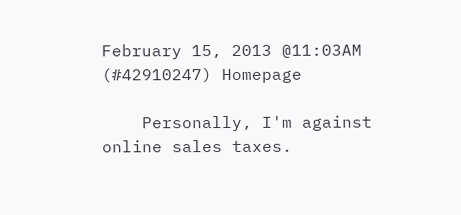February 15, 2013 @11:03AM (#42910247) Homepage

    Personally, I'm against online sales taxes.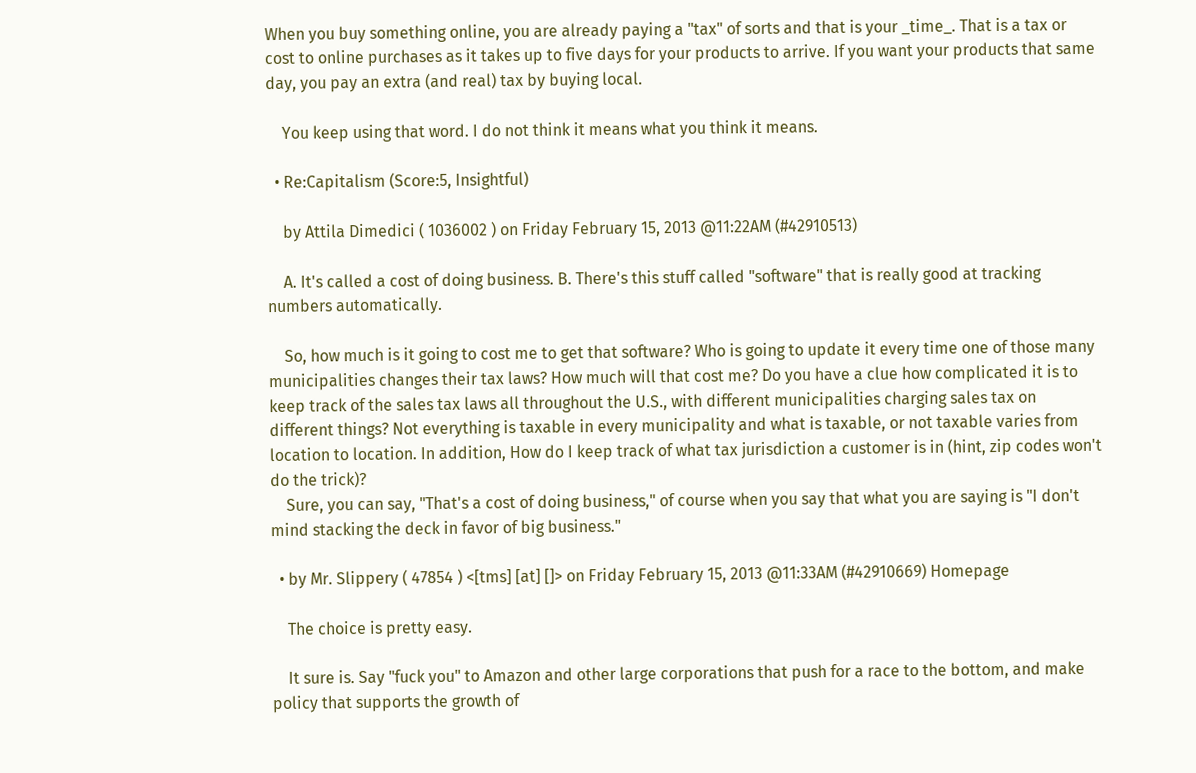When you buy something online, you are already paying a "tax" of sorts and that is your _time_. That is a tax or cost to online purchases as it takes up to five days for your products to arrive. If you want your products that same day, you pay an extra (and real) tax by buying local.

    You keep using that word. I do not think it means what you think it means.

  • Re:Capitalism (Score:5, Insightful)

    by Attila Dimedici ( 1036002 ) on Friday February 15, 2013 @11:22AM (#42910513)

    A. It's called a cost of doing business. B. There's this stuff called "software" that is really good at tracking numbers automatically.

    So, how much is it going to cost me to get that software? Who is going to update it every time one of those many municipalities changes their tax laws? How much will that cost me? Do you have a clue how complicated it is to keep track of the sales tax laws all throughout the U.S., with different municipalities charging sales tax on different things? Not everything is taxable in every municipality and what is taxable, or not taxable varies from location to location. In addition, How do I keep track of what tax jurisdiction a customer is in (hint, zip codes won't do the trick)?
    Sure, you can say, "That's a cost of doing business," of course when you say that what you are saying is "I don't mind stacking the deck in favor of big business."

  • by Mr. Slippery ( 47854 ) <[tms] [at] []> on Friday February 15, 2013 @11:33AM (#42910669) Homepage

    The choice is pretty easy.

    It sure is. Say "fuck you" to Amazon and other large corporations that push for a race to the bottom, and make policy that supports the growth of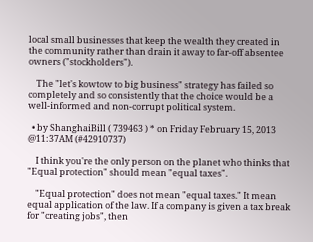local small businesses that keep the wealth they created in the community rather than drain it away to far-off absentee owners ("stockholders").

    The "let's kowtow to big business" strategy has failed so completely and so consistently that the choice would be a well-informed and non-corrupt political system.

  • by ShanghaiBill ( 739463 ) * on Friday February 15, 2013 @11:37AM (#42910737)

    I think you're the only person on the planet who thinks that "Equal protection" should mean "equal taxes".

    "Equal protection" does not mean "equal taxes." It mean equal application of the law. If a company is given a tax break for "creating jobs", then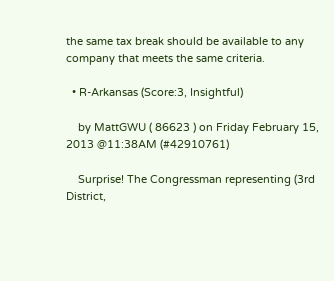the same tax break should be available to any company that meets the same criteria.

  • R-Arkansas (Score:3, Insightful)

    by MattGWU ( 86623 ) on Friday February 15, 2013 @11:38AM (#42910761)

    Surprise! The Congressman representing (3rd District,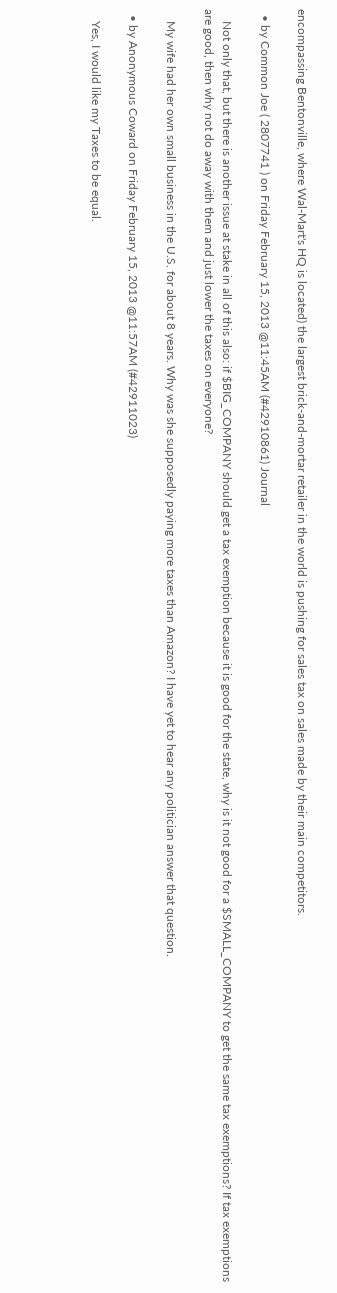encompassing Bentonville, where Wal-Mart's HQ is located) the largest brick-and-mortar retailer in the world is pushing for sales tax on sales made by their main competitors.

  • by Common Joe ( 2807741 ) on Friday February 15, 2013 @11:45AM (#42910861) Journal

    Not only that, but there is another issue at stake in all of this also: if $BIG_COMPANY should get a tax exemption because it is good for the state, why is it not good for a $SMALL_COMPANY to get the same tax exemptions? If tax exemptions are good, then why not do away with them and just lower the taxes on everyone?

    My wife had her own small business in the U.S. for about 8 years. Why was she supposedly paying more taxes than Amazon? I have yet to hear any politician answer that question.

  • by Anonymous Coward on Friday February 15, 2013 @11:57AM (#42911023)

    Yes, I would like my Taxes to be equal.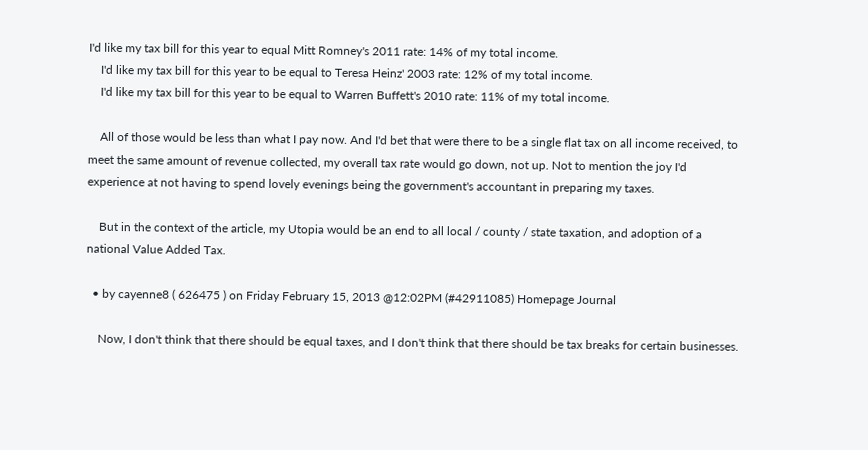I'd like my tax bill for this year to equal Mitt Romney's 2011 rate: 14% of my total income.
    I'd like my tax bill for this year to be equal to Teresa Heinz' 2003 rate: 12% of my total income.
    I'd like my tax bill for this year to be equal to Warren Buffett's 2010 rate: 11% of my total income.

    All of those would be less than what I pay now. And I'd bet that were there to be a single flat tax on all income received, to meet the same amount of revenue collected, my overall tax rate would go down, not up. Not to mention the joy I'd experience at not having to spend lovely evenings being the government's accountant in preparing my taxes.

    But in the context of the article, my Utopia would be an end to all local / county / state taxation, and adoption of a national Value Added Tax.

  • by cayenne8 ( 626475 ) on Friday February 15, 2013 @12:02PM (#42911085) Homepage Journal

    Now, I don't think that there should be equal taxes, and I don't think that there should be tax breaks for certain businesses.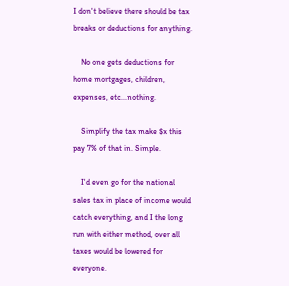I don't believe there should be tax breaks or deductions for anything.

    No one gets deductions for home mortgages, children, expenses, etc...nothing.

    Simplify the tax make $x this pay 7% of that in. Simple.

    I'd even go for the national sales tax in place of income would catch everything, and I the long run with either method, over all taxes would be lowered for everyone.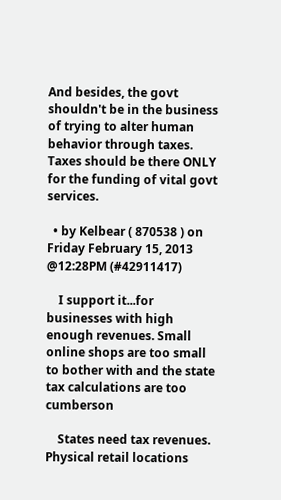And besides, the govt shouldn't be in the business of trying to alter human behavior through taxes. Taxes should be there ONLY for the funding of vital govt services.

  • by Kelbear ( 870538 ) on Friday February 15, 2013 @12:28PM (#42911417)

    I support it...for businesses with high enough revenues. Small online shops are too small to bother with and the state tax calculations are too cumberson

    States need tax revenues. Physical retail locations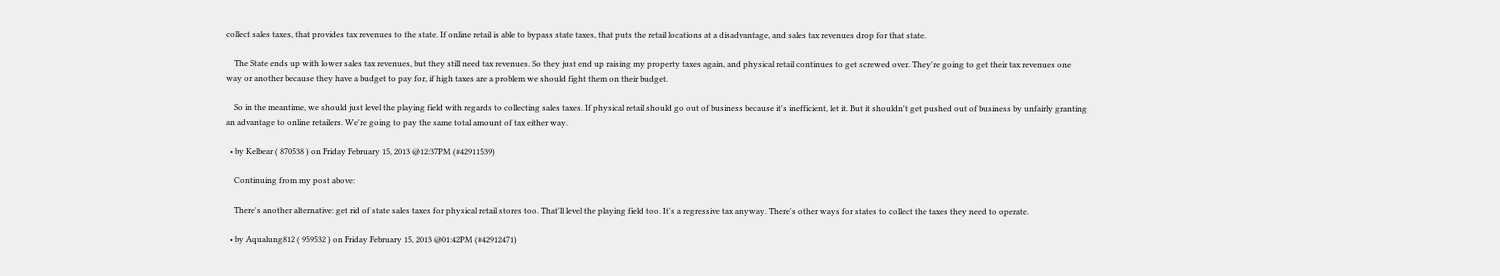collect sales taxes, that provides tax revenues to the state. If online retail is able to bypass state taxes, that puts the retail locations at a disadvantage, and sales tax revenues drop for that state.

    The State ends up with lower sales tax revenues, but they still need tax revenues. So they just end up raising my property taxes again, and physical retail continues to get screwed over. They're going to get their tax revenues one way or another because they have a budget to pay for, if high taxes are a problem we should fight them on their budget.

    So in the meantime, we should just level the playing field with regards to collecting sales taxes. If physical retail should go out of business because it's inefficient, let it. But it shouldn't get pushed out of business by unfairly granting an advantage to online retailers. We're going to pay the same total amount of tax either way.

  • by Kelbear ( 870538 ) on Friday February 15, 2013 @12:37PM (#42911539)

    Continuing from my post above:

    There's another alternative: get rid of state sales taxes for physical retail stores too. That'll level the playing field too. It's a regressive tax anyway. There's other ways for states to collect the taxes they need to operate.

  • by Aqualung812 ( 959532 ) on Friday February 15, 2013 @01:42PM (#42912471)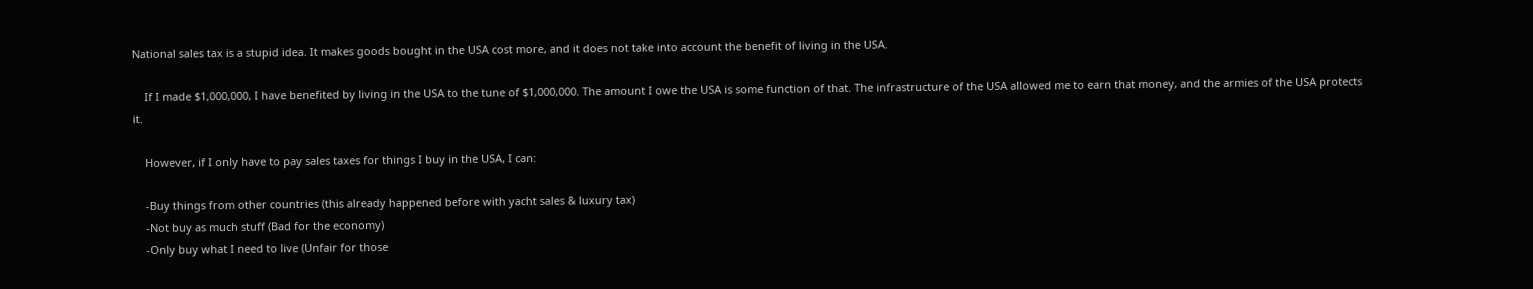National sales tax is a stupid idea. It makes goods bought in the USA cost more, and it does not take into account the benefit of living in the USA.

    If I made $1,000,000, I have benefited by living in the USA to the tune of $1,000,000. The amount I owe the USA is some function of that. The infrastructure of the USA allowed me to earn that money, and the armies of the USA protects it.

    However, if I only have to pay sales taxes for things I buy in the USA, I can:

    -Buy things from other countries (this already happened before with yacht sales & luxury tax)
    -Not buy as much stuff (Bad for the economy)
    -Only buy what I need to live (Unfair for those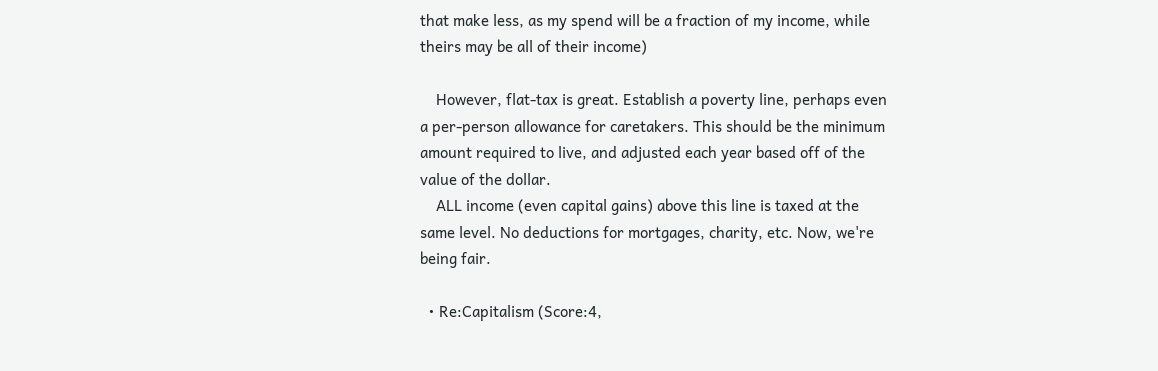that make less, as my spend will be a fraction of my income, while theirs may be all of their income)

    However, flat-tax is great. Establish a poverty line, perhaps even a per-person allowance for caretakers. This should be the minimum amount required to live, and adjusted each year based off of the value of the dollar.
    ALL income (even capital gains) above this line is taxed at the same level. No deductions for mortgages, charity, etc. Now, we're being fair.

  • Re:Capitalism (Score:4,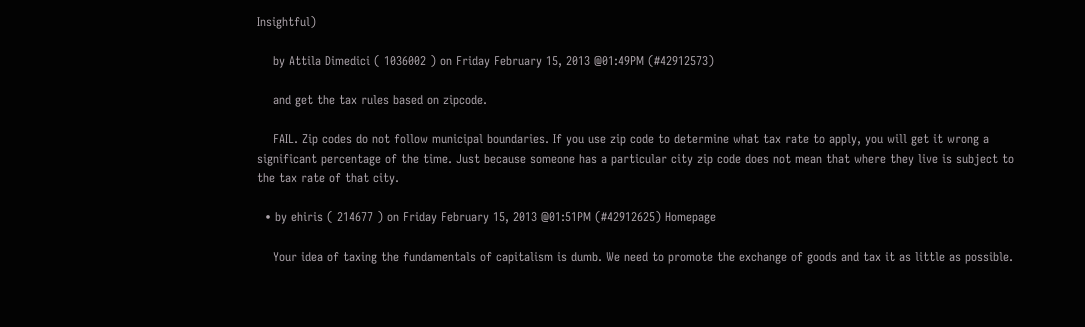Insightful)

    by Attila Dimedici ( 1036002 ) on Friday February 15, 2013 @01:49PM (#42912573)

    and get the tax rules based on zipcode.

    FAIL. Zip codes do not follow municipal boundaries. If you use zip code to determine what tax rate to apply, you will get it wrong a significant percentage of the time. Just because someone has a particular city zip code does not mean that where they live is subject to the tax rate of that city.

  • by ehiris ( 214677 ) on Friday February 15, 2013 @01:51PM (#42912625) Homepage

    Your idea of taxing the fundamentals of capitalism is dumb. We need to promote the exchange of goods and tax it as little as possible.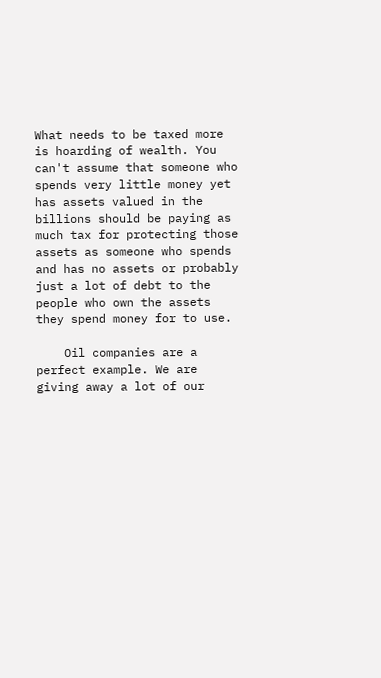What needs to be taxed more is hoarding of wealth. You can't assume that someone who spends very little money yet has assets valued in the billions should be paying as much tax for protecting those assets as someone who spends and has no assets or probably just a lot of debt to the people who own the assets they spend money for to use.

    Oil companies are a perfect example. We are giving away a lot of our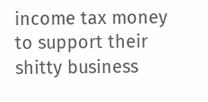income tax money to support their shitty business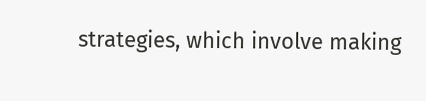strategies, which involve making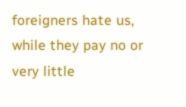foreigners hate us, while they pay no or very little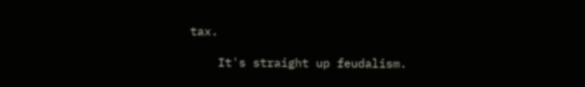tax.

    It's straight up feudalism.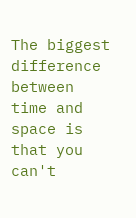The biggest difference between time and space is that you can't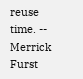reuse time. -- Merrick Furst